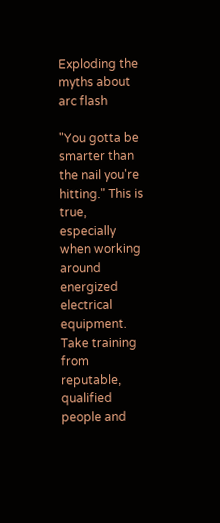Exploding the myths about arc flash

"You gotta be smarter than the nail you're hitting." This is true, especially when working around energized electrical equipment. Take training from reputable, qualified people and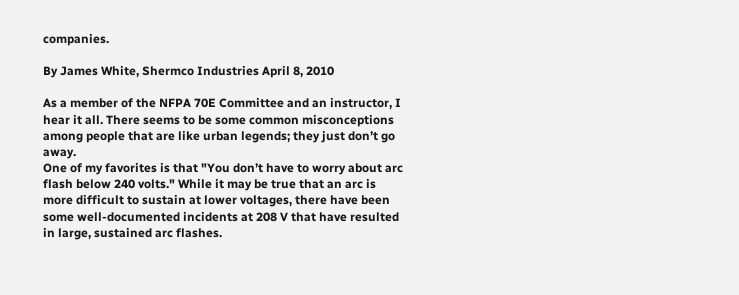companies.

By James White, Shermco Industries April 8, 2010

As a member of the NFPA 70E Committee and an instructor, I hear it all. There seems to be some common misconceptions among people that are like urban legends; they just don’t go away.
One of my favorites is that "You don’t have to worry about arc flash below 240 volts." While it may be true that an arc is more difficult to sustain at lower voltages, there have been some well-documented incidents at 208 V that have resulted in large, sustained arc flashes.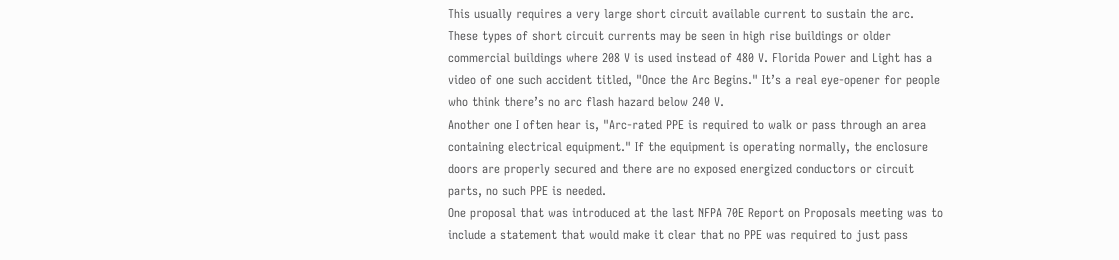This usually requires a very large short circuit available current to sustain the arc.
These types of short circuit currents may be seen in high rise buildings or older commercial buildings where 208 V is used instead of 480 V. Florida Power and Light has a video of one such accident titled, "Once the Arc Begins." It’s a real eye-opener for people who think there’s no arc flash hazard below 240 V.
Another one I often hear is, "Arc-rated PPE is required to walk or pass through an area containing electrical equipment." If the equipment is operating normally, the enclosure doors are properly secured and there are no exposed energized conductors or circuit parts, no such PPE is needed.
One proposal that was introduced at the last NFPA 70E Report on Proposals meeting was to include a statement that would make it clear that no PPE was required to just pass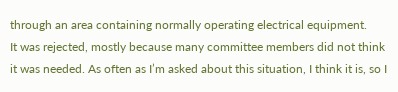through an area containing normally operating electrical equipment.
It was rejected, mostly because many committee members did not think it was needed. As often as I’m asked about this situation, I think it is, so I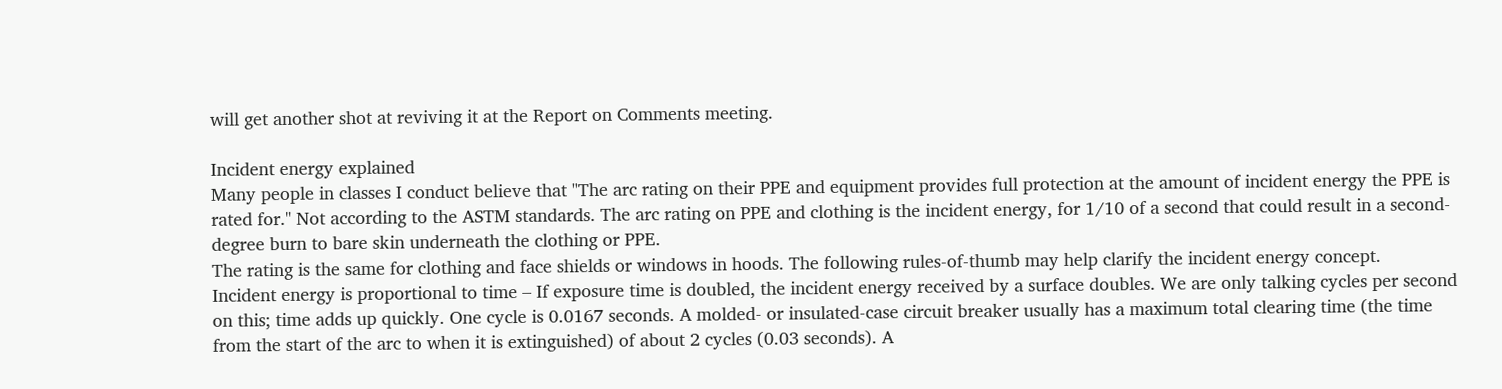will get another shot at reviving it at the Report on Comments meeting.

Incident energy explained
Many people in classes I conduct believe that "The arc rating on their PPE and equipment provides full protection at the amount of incident energy the PPE is rated for." Not according to the ASTM standards. The arc rating on PPE and clothing is the incident energy, for 1⁄10 of a second that could result in a second-degree burn to bare skin underneath the clothing or PPE.
The rating is the same for clothing and face shields or windows in hoods. The following rules-of-thumb may help clarify the incident energy concept.
Incident energy is proportional to time – If exposure time is doubled, the incident energy received by a surface doubles. We are only talking cycles per second on this; time adds up quickly. One cycle is 0.0167 seconds. A molded- or insulated-case circuit breaker usually has a maximum total clearing time (the time from the start of the arc to when it is extinguished) of about 2 cycles (0.03 seconds). A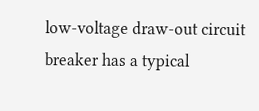low-voltage draw-out circuit breaker has a typical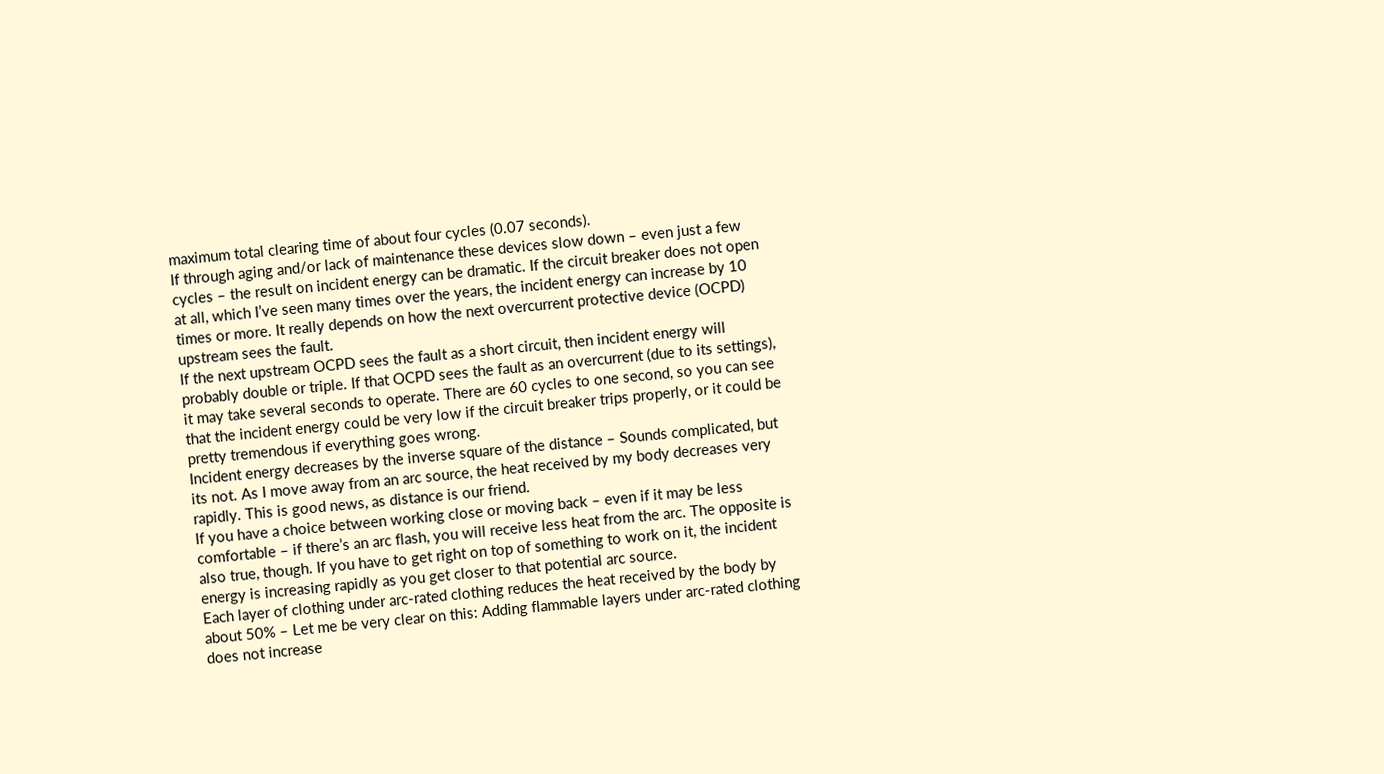maximum total clearing time of about four cycles (0.07 seconds).
If through aging and/or lack of maintenance these devices slow down – even just a few cycles – the result on incident energy can be dramatic. If the circuit breaker does not open at all, which I’ve seen many times over the years, the incident energy can increase by 10 times or more. It really depends on how the next overcurrent protective device (OCPD) upstream sees the fault.
If the next upstream OCPD sees the fault as a short circuit, then incident energy will probably double or triple. If that OCPD sees the fault as an overcurrent (due to its settings), it may take several seconds to operate. There are 60 cycles to one second, so you can see that the incident energy could be very low if the circuit breaker trips properly, or it could be pretty tremendous if everything goes wrong.
Incident energy decreases by the inverse square of the distance – Sounds complicated, but its not. As I move away from an arc source, the heat received by my body decreases very rapidly. This is good news, as distance is our friend.
If you have a choice between working close or moving back – even if it may be less comfortable – if there’s an arc flash, you will receive less heat from the arc. The opposite is also true, though. If you have to get right on top of something to work on it, the incident energy is increasing rapidly as you get closer to that potential arc source.
Each layer of clothing under arc-rated clothing reduces the heat received by the body by about 50% – Let me be very clear on this: Adding flammable layers under arc-rated clothing does not increase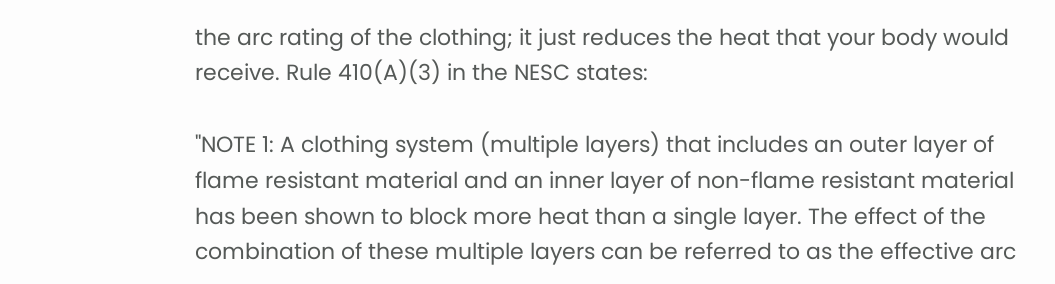the arc rating of the clothing; it just reduces the heat that your body would receive. Rule 410(A)(3) in the NESC states:

"NOTE 1: A clothing system (multiple layers) that includes an outer layer of flame resistant material and an inner layer of non-flame resistant material has been shown to block more heat than a single layer. The effect of the combination of these multiple layers can be referred to as the effective arc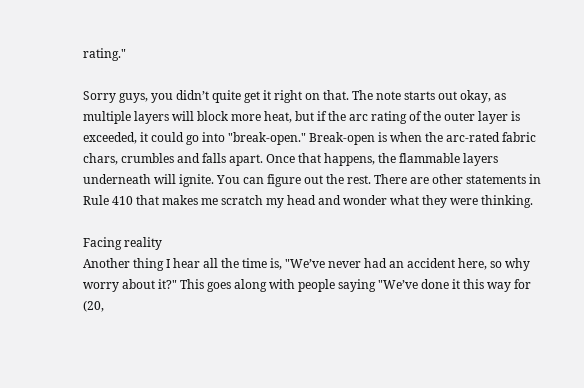rating."

Sorry guys, you didn’t quite get it right on that. The note starts out okay, as multiple layers will block more heat, but if the arc rating of the outer layer is exceeded, it could go into "break-open." Break-open is when the arc-rated fabric chars, crumbles and falls apart. Once that happens, the flammable layers underneath will ignite. You can figure out the rest. There are other statements in Rule 410 that makes me scratch my head and wonder what they were thinking.

Facing reality
Another thing I hear all the time is, "We’ve never had an accident here, so why worry about it?" This goes along with people saying "We’ve done it this way for (20,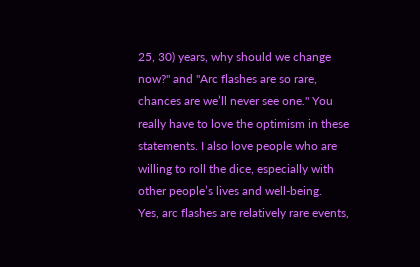25, 30) years, why should we change now?" and "Arc flashes are so rare, chances are we’ll never see one." You really have to love the optimism in these statements. I also love people who are willing to roll the dice, especially with other people’s lives and well-being.
Yes, arc flashes are relatively rare events,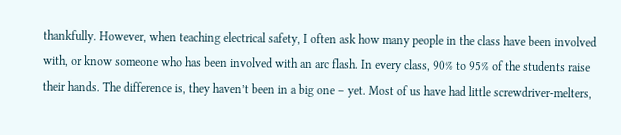thankfully. However, when teaching electrical safety, I often ask how many people in the class have been involved with, or know someone who has been involved with an arc flash. In every class, 90% to 95% of the students raise their hands. The difference is, they haven’t been in a big one – yet. Most of us have had little screwdriver-melters,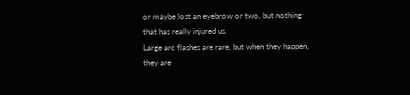or maybe lost an eyebrow or two, but nothing that has really injured us.
Large arc flashes are rare, but when they happen, they are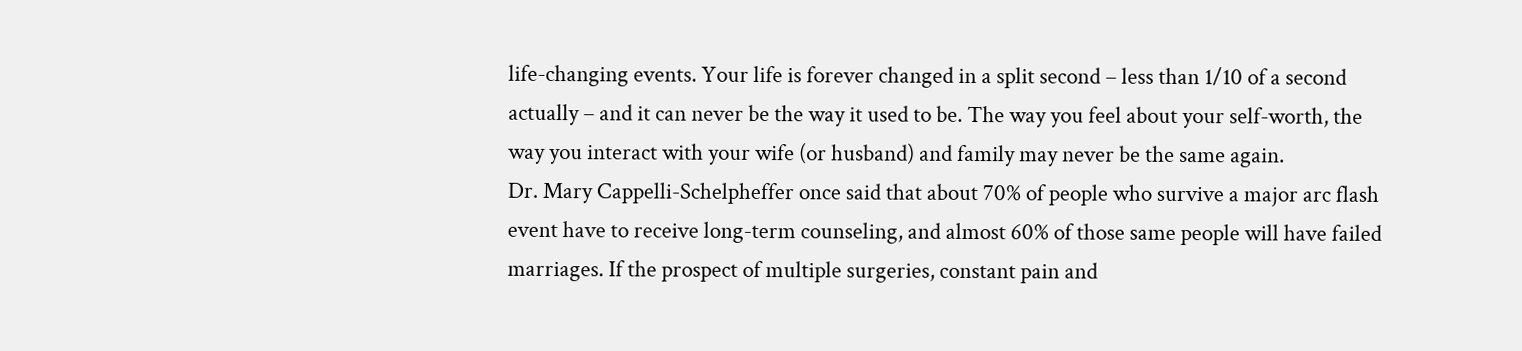life-changing events. Your life is forever changed in a split second – less than 1/10 of a second actually – and it can never be the way it used to be. The way you feel about your self-worth, the way you interact with your wife (or husband) and family may never be the same again.
Dr. Mary Cappelli-Schelpheffer once said that about 70% of people who survive a major arc flash event have to receive long-term counseling, and almost 60% of those same people will have failed marriages. If the prospect of multiple surgeries, constant pain and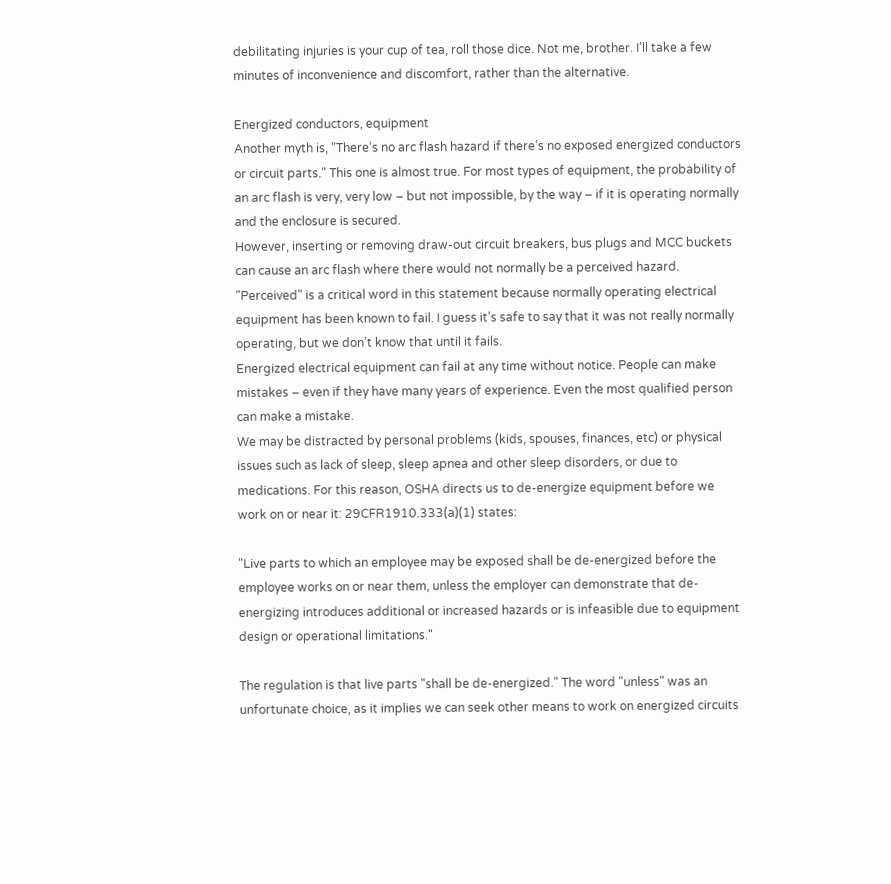debilitating injuries is your cup of tea, roll those dice. Not me, brother. I’ll take a few minutes of inconvenience and discomfort, rather than the alternative.

Energized conductors, equipment
Another myth is, "There’s no arc flash hazard if there’s no exposed energized conductors or circuit parts." This one is almost true. For most types of equipment, the probability of an arc flash is very, very low – but not impossible, by the way – if it is operating normally and the enclosure is secured.
However, inserting or removing draw-out circuit breakers, bus plugs and MCC buckets can cause an arc flash where there would not normally be a perceived hazard.
"Perceived" is a critical word in this statement because normally operating electrical equipment has been known to fail. I guess it’s safe to say that it was not really normally operating, but we don’t know that until it fails.
Energized electrical equipment can fail at any time without notice. People can make mistakes – even if they have many years of experience. Even the most qualified person can make a mistake.
We may be distracted by personal problems (kids, spouses, finances, etc) or physical issues such as lack of sleep, sleep apnea and other sleep disorders, or due to medications. For this reason, OSHA directs us to de-energize equipment before we work on or near it: 29CFR1910.333(a)(1) states:

"Live parts to which an employee may be exposed shall be de-energized before the employee works on or near them, unless the employer can demonstrate that de-energizing introduces additional or increased hazards or is infeasible due to equipment design or operational limitations."

The regulation is that live parts "shall be de-energized." The word "unless" was an unfortunate choice, as it implies we can seek other means to work on energized circuits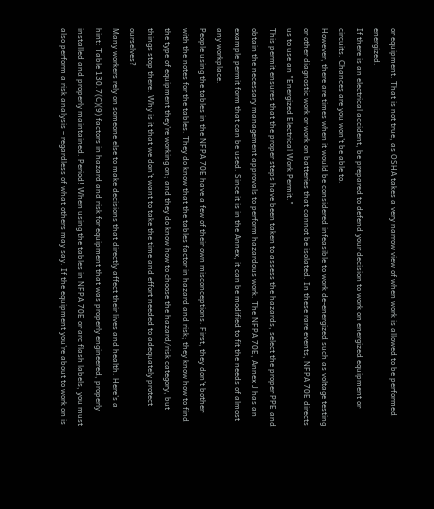or equipment. That is not true, as OSHA takes a very narrow view of when work is allowed to be performed energized.
If there is an electrical accident, be prepared to defend your decision to work on energized equipment or circuits. Chances are you won’t be able to.
However, there are times when it would be considered infeasible to work de-energized such as voltage testing or other diagnostic work or work on batteries that cannot be isolated. In these rare events, NFPA 70E directs us to use an "Energized Electrical Work Permit."
This permit ensures that the proper steps have been taken to assess the hazards, select the proper PPE and obtain the necessary management approvals to perform hazardous work. The NFPA 70E, Annex J has an example permit form that can be used. Since it is in the Annex, it can be modified to fit the needs of almost any workplace.
People using the tables in the NFPA 70E have a few of their own misconceptions. First, they don’t bother with the notes for the tables. They do know that the tables factor in hazard and risk; they know how to find the type of equipment they’re working on; and they do know how to choose the hazard/risk category, but things stop there. Why is it that we don’t want to take the time and effort needed to adequately protect ourselves?
Many workers rely on someone else to make decisions that directly affect their lives and health. Here’s a hint: Table 130.7(C)(9) factors in hazard and risk for equipment that was properly engineered, properly installed and properly maintained. Period! When using the tables in NFPA 70E or arc flash labels, you must also perform a risk analysis – regardless of what others may say. If the equipment you’re about to work on is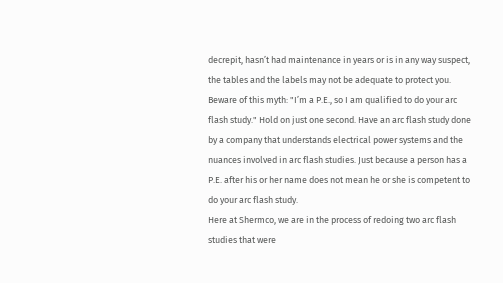decrepit, hasn’t had maintenance in years or is in any way suspect, the tables and the labels may not be adequate to protect you.
Beware of this myth: "I’m a P.E., so I am qualified to do your arc flash study." Hold on just one second. Have an arc flash study done by a company that understands electrical power systems and the nuances involved in arc flash studies. Just because a person has a P.E. after his or her name does not mean he or she is competent to do your arc flash study.
Here at Shermco, we are in the process of redoing two arc flash studies that were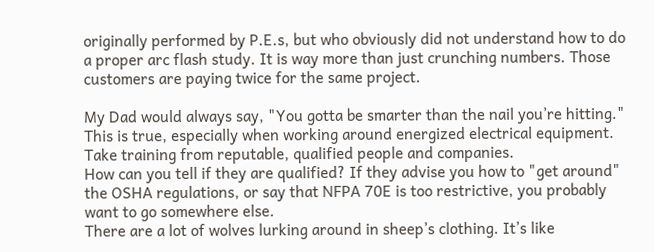originally performed by P.E.s, but who obviously did not understand how to do a proper arc flash study. It is way more than just crunching numbers. Those customers are paying twice for the same project.

My Dad would always say, "You gotta be smarter than the nail you’re hitting." This is true, especially when working around energized electrical equipment. Take training from reputable, qualified people and companies.
How can you tell if they are qualified? If they advise you how to "get around" the OSHA regulations, or say that NFPA 70E is too restrictive, you probably want to go somewhere else.
There are a lot of wolves lurking around in sheep’s clothing. It’s like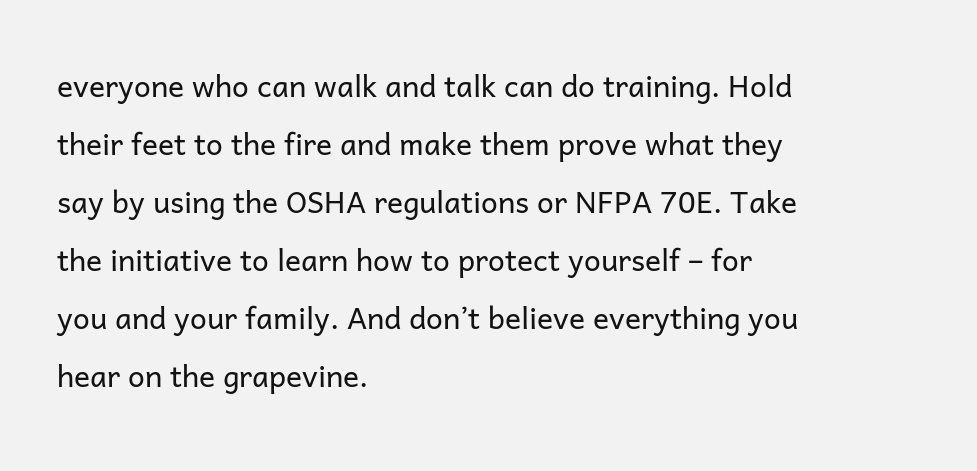everyone who can walk and talk can do training. Hold their feet to the fire and make them prove what they say by using the OSHA regulations or NFPA 70E. Take the initiative to learn how to protect yourself – for you and your family. And don’t believe everything you hear on the grapevine.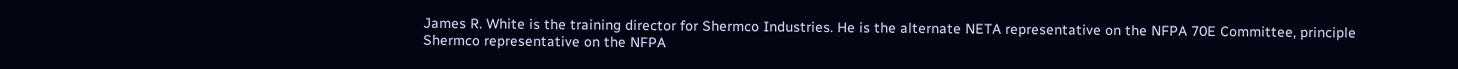James R. White is the training director for Shermco Industries. He is the alternate NETA representative on the NFPA 70E Committee, principle Shermco representative on the NFPA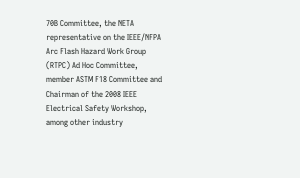70B Committee, the NETA representative on the IEEE/NFPA Arc Flash Hazard Work Group (RTPC) Ad Hoc Committee, member ASTM F18 Committee and Chairman of the 2008 IEEE Electrical Safety Workshop, among other industry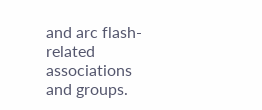and arc flash-related associations and groups.